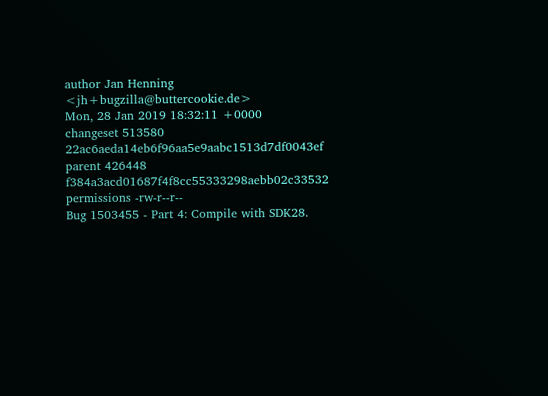author Jan Henning <jh+bugzilla@buttercookie.de>
Mon, 28 Jan 2019 18:32:11 +0000
changeset 513580 22ac6aeda14eb6f96aa5e9aabc1513d7df0043ef
parent 426448 f384a3acd01687f4f8cc55333298aebb02c33532
permissions -rw-r--r--
Bug 1503455 - Part 4: Compile with SDK28.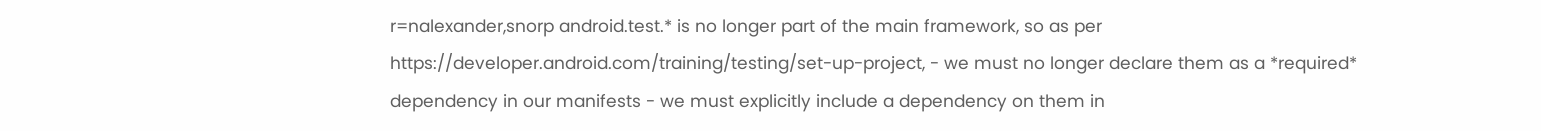r=nalexander,snorp android.test.* is no longer part of the main framework, so as per https://developer.android.com/training/testing/set-up-project, - we must no longer declare them as a *required* dependency in our manifests - we must explicitly include a dependency on them in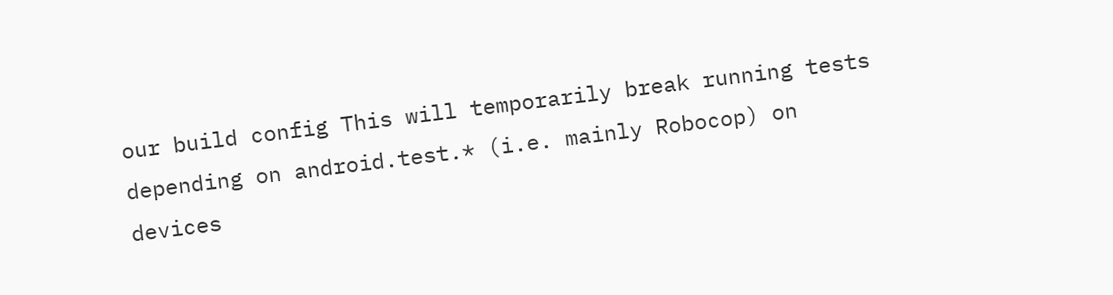our build config This will temporarily break running tests depending on android.test.* (i.e. mainly Robocop) on devices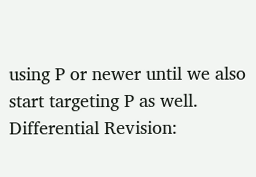using P or newer until we also start targeting P as well. Differential Revision: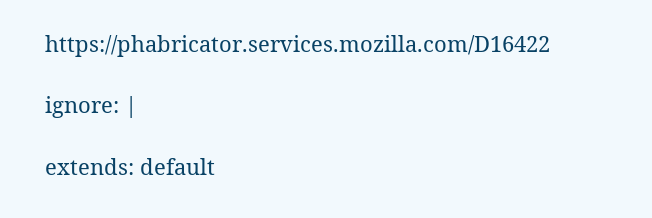https://phabricator.services.mozilla.com/D16422

ignore: |

extends: default